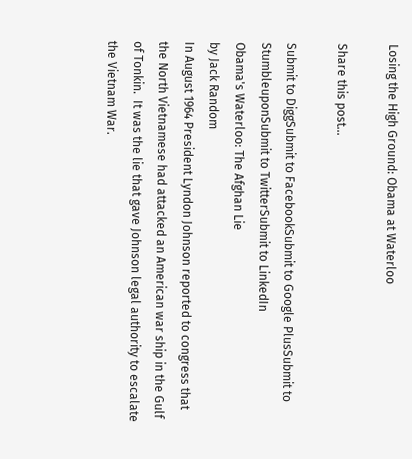Losing the High Ground: Obama at Waterloo

Share this post...

Submit to DiggSubmit to FacebookSubmit to Google PlusSubmit to StumbleuponSubmit to TwitterSubmit to LinkedIn
Obama's Waterloo: The Afghan Lie
by Jack Random
In August 1964 President Lyndon Johnson reported to congress that the North Vietnamese had attacked an American war ship in the Gulf of Tonkin.  It was the lie that gave Johnson legal authority to escalate the Vietnam War.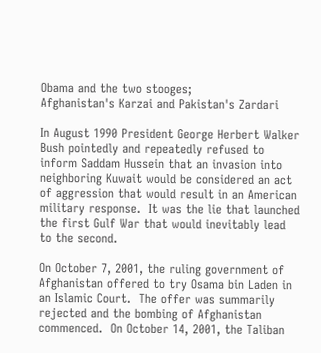Obama and the two stooges;
Afghanistan's Karzai and Pakistan's Zardari

In August 1990 President George Herbert Walker Bush pointedly and repeatedly refused to inform Saddam Hussein that an invasion into neighboring Kuwait would be considered an act of aggression that would result in an American military response.  It was the lie that launched the first Gulf War that would inevitably lead to the second.

On October 7, 2001, the ruling government of Afghanistan offered to try Osama bin Laden in an Islamic Court.  The offer was summarily rejected and the bombing of Afghanistan commenced.  On October 14, 2001, the Taliban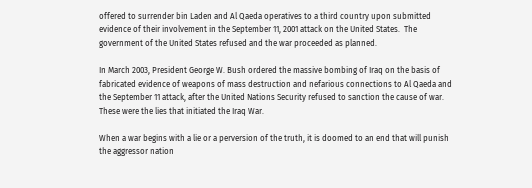offered to surrender bin Laden and Al Qaeda operatives to a third country upon submitted evidence of their involvement in the September 11, 2001 attack on the United States.  The government of the United States refused and the war proceeded as planned.

In March 2003, President George W. Bush ordered the massive bombing of Iraq on the basis of fabricated evidence of weapons of mass destruction and nefarious connections to Al Qaeda and the September 11 attack, after the United Nations Security refused to sanction the cause of war.  These were the lies that initiated the Iraq War.

When a war begins with a lie or a perversion of the truth, it is doomed to an end that will punish the aggressor nation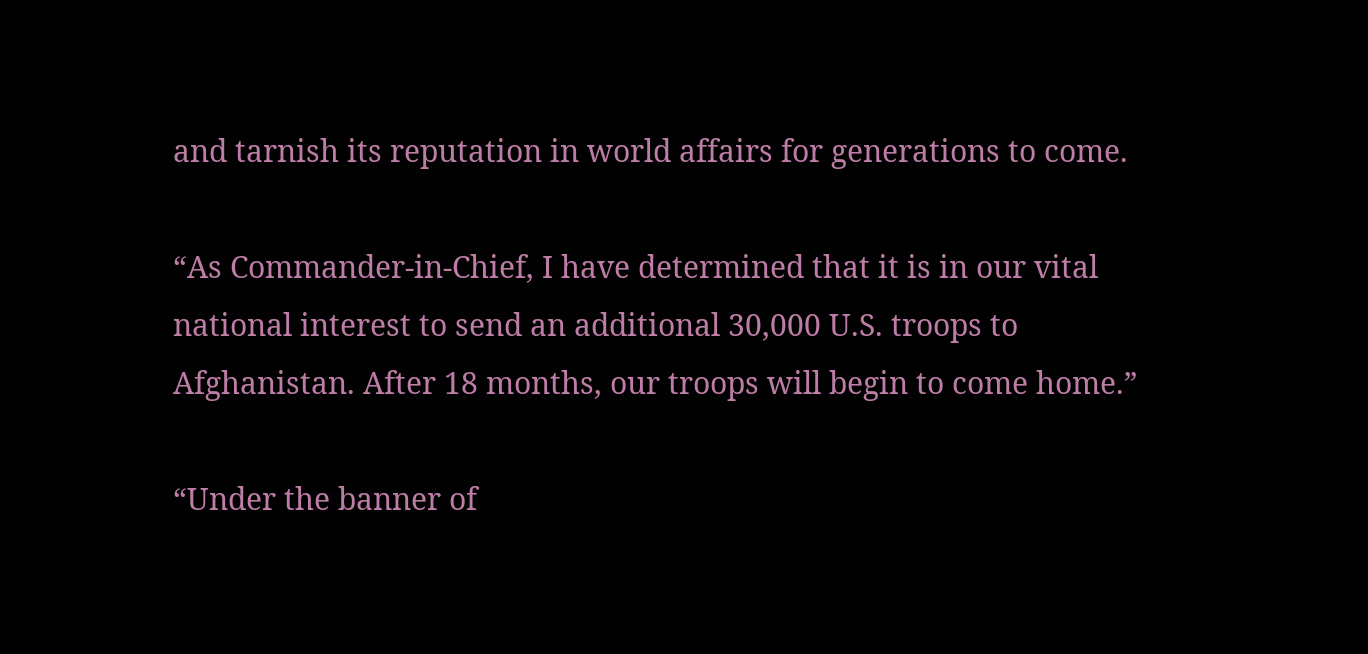and tarnish its reputation in world affairs for generations to come.

“As Commander-in-Chief, I have determined that it is in our vital national interest to send an additional 30,000 U.S. troops to Afghanistan. After 18 months, our troops will begin to come home.”

“Under the banner of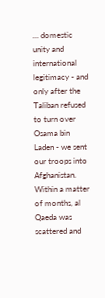… domestic unity and international legitimacy - and only after the Taliban refused to turn over Osama bin Laden - we sent our troops into Afghanistan. Within a matter of months, al Qaeda was scattered and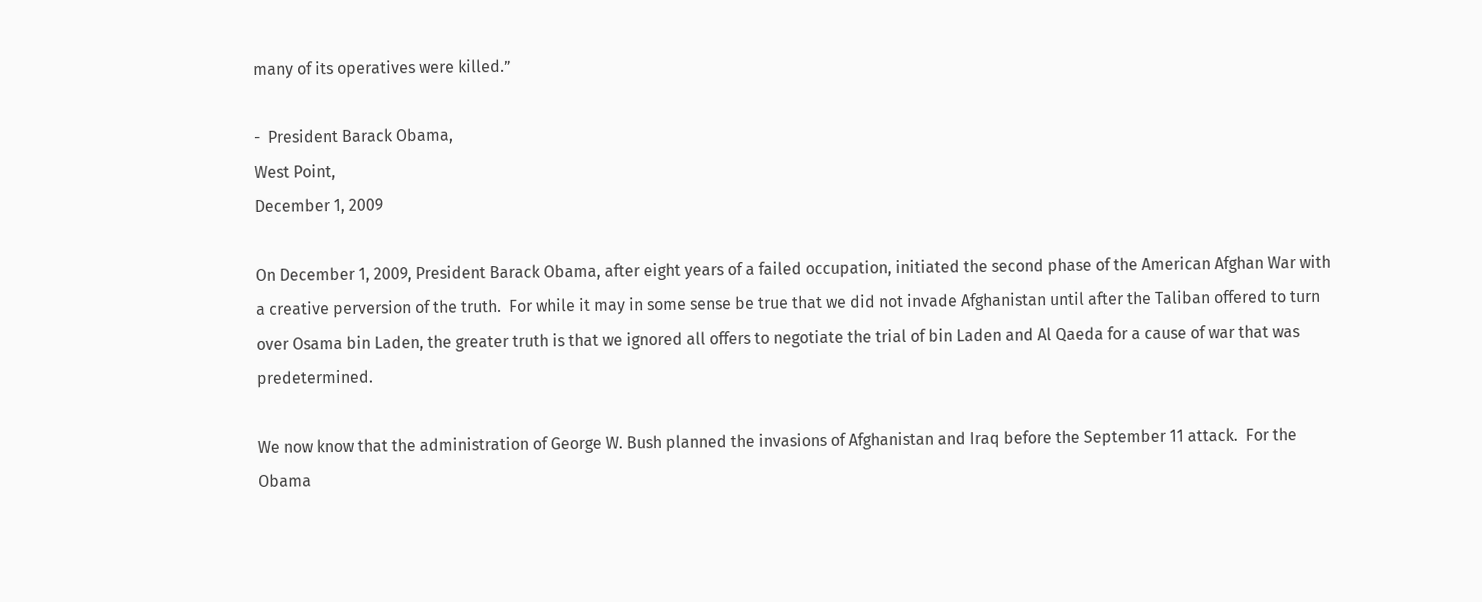many of its operatives were killed.”

-  President Barack Obama,
West Point,
December 1, 2009

On December 1, 2009, President Barack Obama, after eight years of a failed occupation, initiated the second phase of the American Afghan War with a creative perversion of the truth.  For while it may in some sense be true that we did not invade Afghanistan until after the Taliban offered to turn over Osama bin Laden, the greater truth is that we ignored all offers to negotiate the trial of bin Laden and Al Qaeda for a cause of war that was predetermined.

We now know that the administration of George W. Bush planned the invasions of Afghanistan and Iraq before the September 11 attack.  For the Obama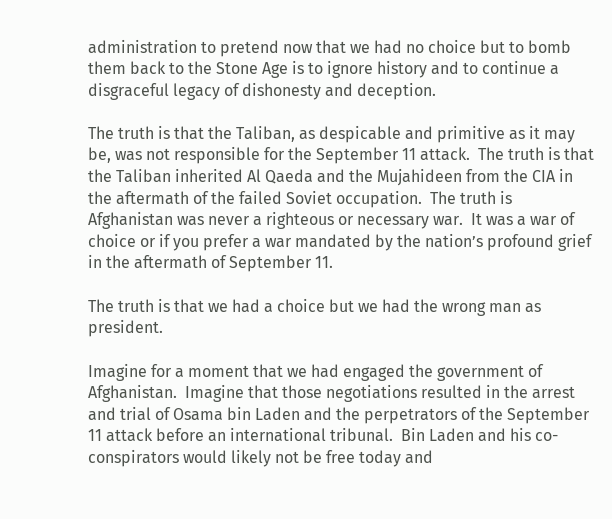administration to pretend now that we had no choice but to bomb them back to the Stone Age is to ignore history and to continue a disgraceful legacy of dishonesty and deception.

The truth is that the Taliban, as despicable and primitive as it may be, was not responsible for the September 11 attack.  The truth is that the Taliban inherited Al Qaeda and the Mujahideen from the CIA in the aftermath of the failed Soviet occupation.  The truth is Afghanistan was never a righteous or necessary war.  It was a war of choice or if you prefer a war mandated by the nation’s profound grief in the aftermath of September 11.

The truth is that we had a choice but we had the wrong man as president.

Imagine for a moment that we had engaged the government of Afghanistan.  Imagine that those negotiations resulted in the arrest and trial of Osama bin Laden and the perpetrators of the September 11 attack before an international tribunal.  Bin Laden and his co-conspirators would likely not be free today and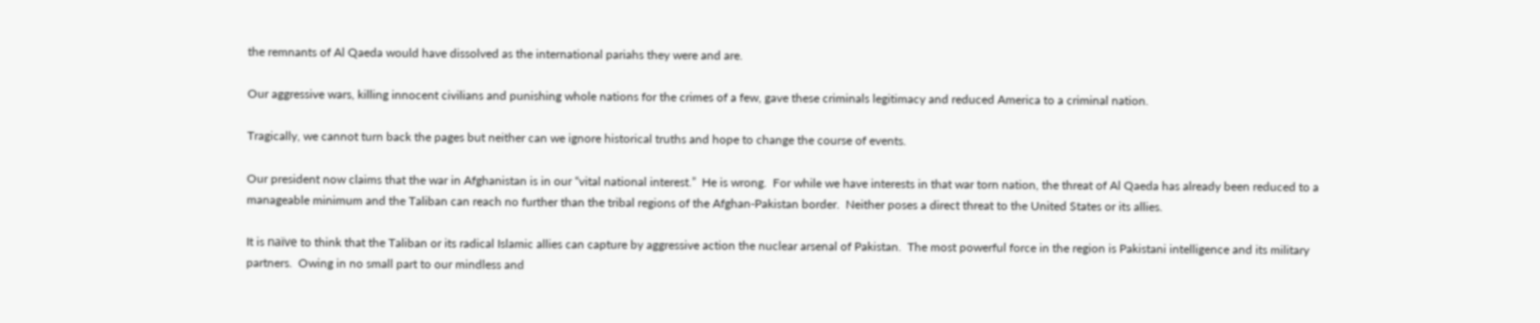the remnants of Al Qaeda would have dissolved as the international pariahs they were and are.

Our aggressive wars, killing innocent civilians and punishing whole nations for the crimes of a few, gave these criminals legitimacy and reduced America to a criminal nation.

Tragically, we cannot turn back the pages but neither can we ignore historical truths and hope to change the course of events.

Our president now claims that the war in Afghanistan is in our “vital national interest.”  He is wrong.  For while we have interests in that war torn nation, the threat of Al Qaeda has already been reduced to a manageable minimum and the Taliban can reach no further than the tribal regions of the Afghan-Pakistan border.  Neither poses a direct threat to the United States or its allies.

It is naïve to think that the Taliban or its radical Islamic allies can capture by aggressive action the nuclear arsenal of Pakistan.  The most powerful force in the region is Pakistani intelligence and its military partners.  Owing in no small part to our mindless and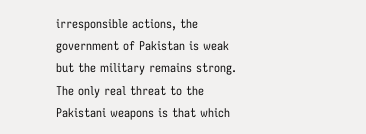irresponsible actions, the government of Pakistan is weak but the military remains strong.  The only real threat to the Pakistani weapons is that which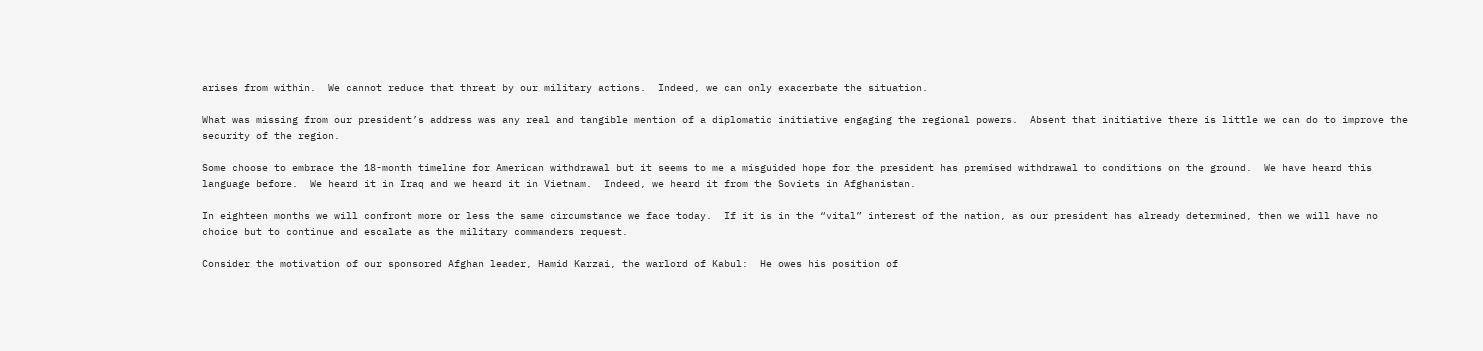arises from within.  We cannot reduce that threat by our military actions.  Indeed, we can only exacerbate the situation.

What was missing from our president’s address was any real and tangible mention of a diplomatic initiative engaging the regional powers.  Absent that initiative there is little we can do to improve the security of the region.

Some choose to embrace the 18-month timeline for American withdrawal but it seems to me a misguided hope for the president has premised withdrawal to conditions on the ground.  We have heard this language before.  We heard it in Iraq and we heard it in Vietnam.  Indeed, we heard it from the Soviets in Afghanistan.

In eighteen months we will confront more or less the same circumstance we face today.  If it is in the “vital” interest of the nation, as our president has already determined, then we will have no choice but to continue and escalate as the military commanders request.

Consider the motivation of our sponsored Afghan leader, Hamid Karzai, the warlord of Kabul:  He owes his position of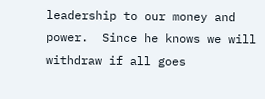leadership to our money and power.  Since he knows we will withdraw if all goes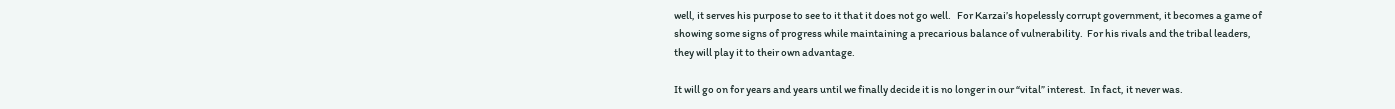well, it serves his purpose to see to it that it does not go well.   For Karzai’s hopelessly corrupt government, it becomes a game of showing some signs of progress while maintaining a precarious balance of vulnerability.  For his rivals and the tribal leaders, they will play it to their own advantage.

It will go on for years and years until we finally decide it is no longer in our “vital” interest.  In fact, it never was.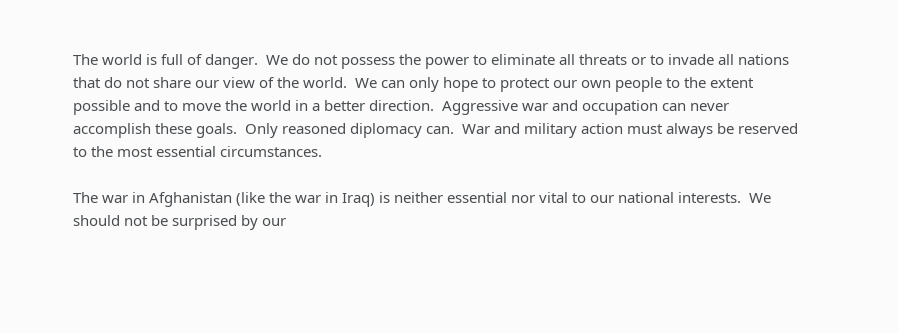The world is full of danger.  We do not possess the power to eliminate all threats or to invade all nations that do not share our view of the world.  We can only hope to protect our own people to the extent possible and to move the world in a better direction.  Aggressive war and occupation can never accomplish these goals.  Only reasoned diplomacy can.  War and military action must always be reserved to the most essential circumstances.

The war in Afghanistan (like the war in Iraq) is neither essential nor vital to our national interests.  We should not be surprised by our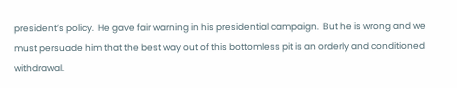president’s policy.  He gave fair warning in his presidential campaign.  But he is wrong and we must persuade him that the best way out of this bottomless pit is an orderly and conditioned withdrawal.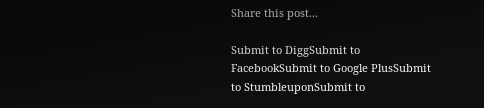Share this post...

Submit to DiggSubmit to FacebookSubmit to Google PlusSubmit to StumbleuponSubmit to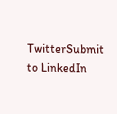TwitterSubmit to LinkedIn